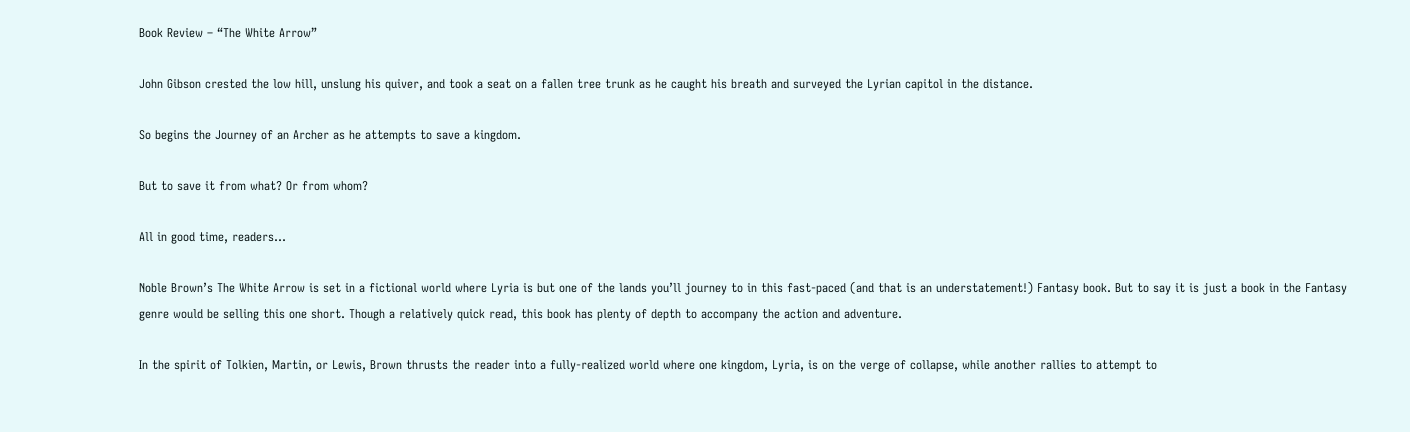Book Review – “The White Arrow”

John Gibson crested the low hill, unslung his quiver, and took a seat on a fallen tree trunk as he caught his breath and surveyed the Lyrian capitol in the distance.

So begins the Journey of an Archer as he attempts to save a kingdom.

But to save it from what? Or from whom?

All in good time, readers…

Noble Brown’s The White Arrow is set in a fictional world where Lyria is but one of the lands you’ll journey to in this fast-paced (and that is an understatement!) Fantasy book. But to say it is just a book in the Fantasy genre would be selling this one short. Though a relatively quick read, this book has plenty of depth to accompany the action and adventure.

In the spirit of Tolkien, Martin, or Lewis, Brown thrusts the reader into a fully-realized world where one kingdom, Lyria, is on the verge of collapse, while another rallies to attempt to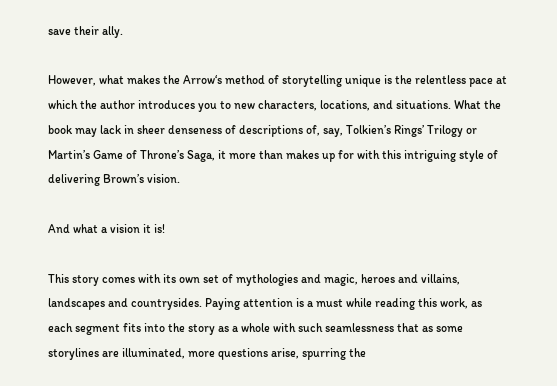save their ally.

However, what makes the Arrow‘s method of storytelling unique is the relentless pace at which the author introduces you to new characters, locations, and situations. What the book may lack in sheer denseness of descriptions of, say, Tolkien’s Rings’ Trilogy or Martin’s Game of Throne’s Saga, it more than makes up for with this intriguing style of delivering Brown’s vision.

And what a vision it is!

This story comes with its own set of mythologies and magic, heroes and villains, landscapes and countrysides. Paying attention is a must while reading this work, as each segment fits into the story as a whole with such seamlessness that as some storylines are illuminated, more questions arise, spurring the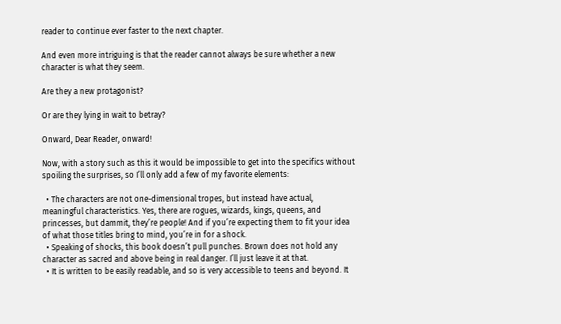reader to continue ever faster to the next chapter.

And even more intriguing is that the reader cannot always be sure whether a new character is what they seem.

Are they a new protagonist?

Or are they lying in wait to betray?

Onward, Dear Reader, onward!

Now, with a story such as this it would be impossible to get into the specifics without spoiling the surprises, so I’ll only add a few of my favorite elements:

  • The characters are not one-dimensional tropes, but instead have actual, meaningful characteristics. Yes, there are rogues, wizards, kings, queens, and princesses, but dammit, they’re people! And if you’re expecting them to fit your idea of what those titles bring to mind, you’re in for a shock.
  • Speaking of shocks, this book doesn’t pull punches. Brown does not hold any character as sacred and above being in real danger. I’ll just leave it at that.
  • It is written to be easily readable, and so is very accessible to teens and beyond. It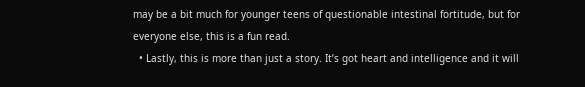may be a bit much for younger teens of questionable intestinal fortitude, but for everyone else, this is a fun read.
  • Lastly, this is more than just a story. It’s got heart and intelligence and it will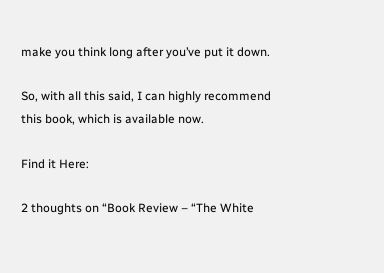make you think long after you’ve put it down.

So, with all this said, I can highly recommend this book, which is available now.

Find it Here:

2 thoughts on “Book Review – “The White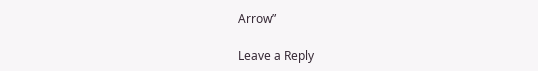Arrow”

Leave a Reply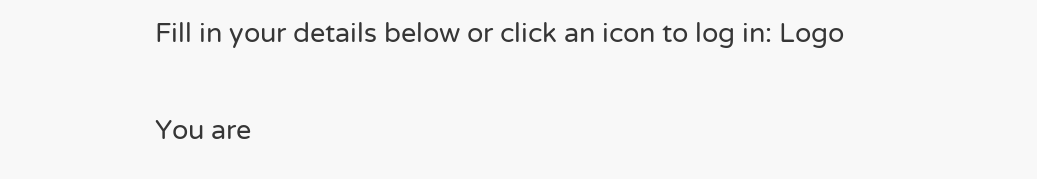Fill in your details below or click an icon to log in: Logo

You are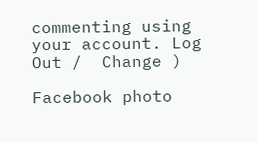commenting using your account. Log Out /  Change )

Facebook photo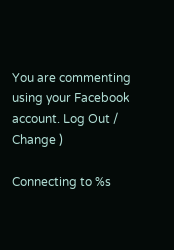You are commenting using your Facebook account. Log Out /  Change )

Connecting to %s